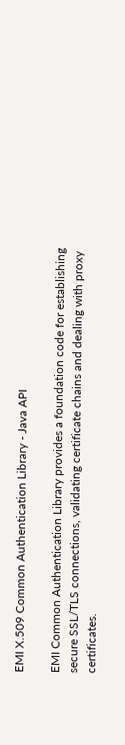EMI X.509 Common Authentication Library - Java API

EMI Common Authentication Library provides a foundation code for establishing secure SSL/TLS connections, validating certificate chains and dealing with proxy certificates.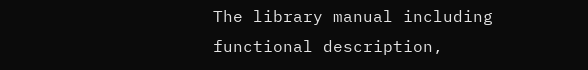The library manual including functional description,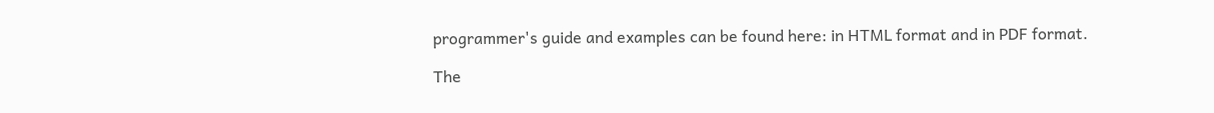programmer's guide and examples can be found here: in HTML format and in PDF format.

The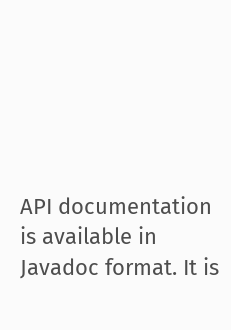API documentation is available in Javadoc format. It is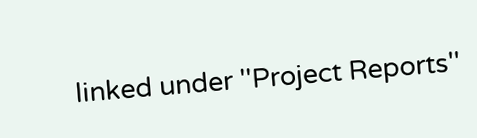linked under ''Project Reports''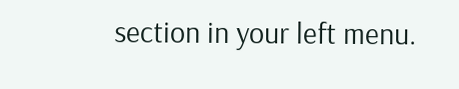section in your left menu.